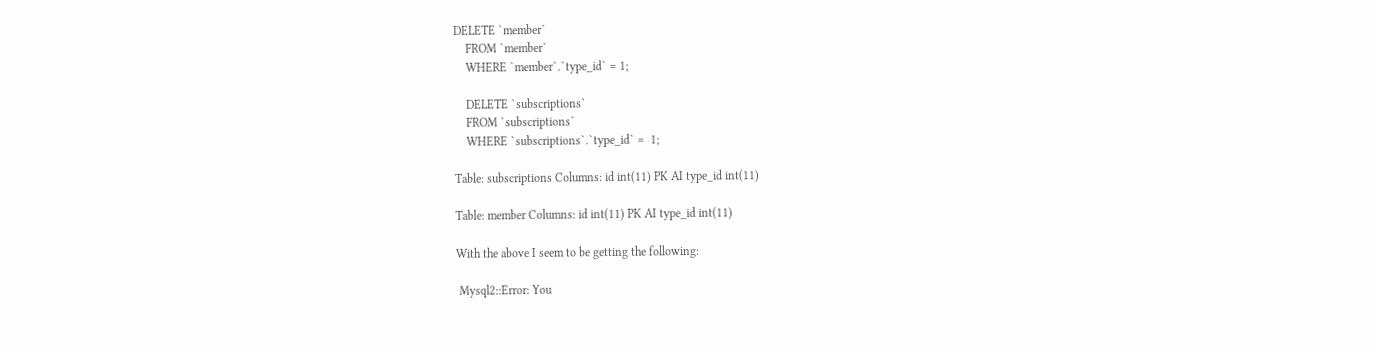DELETE `member`
    FROM `member`
    WHERE `member`.`type_id` = 1;

    DELETE `subscriptions`
    FROM `subscriptions`
    WHERE `subscriptions`.`type_id` =  1;

Table: subscriptions Columns: id int(11) PK AI type_id int(11)

Table: member Columns: id int(11) PK AI type_id int(11)

With the above I seem to be getting the following:

 Mysql2::Error: You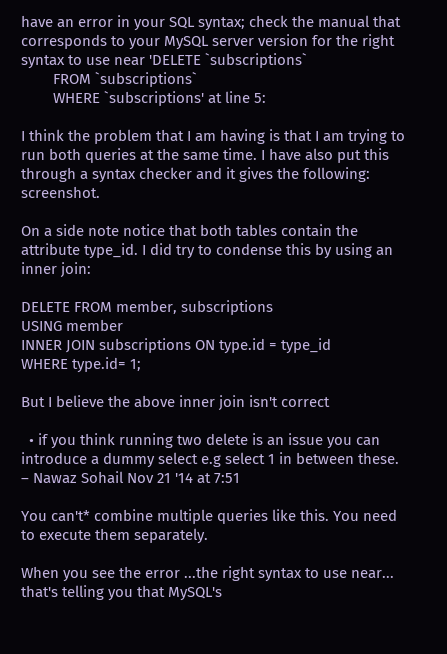have an error in your SQL syntax; check the manual that corresponds to your MySQL server version for the right syntax to use near 'DELETE `subscriptions`
        FROM `subscriptions`
        WHERE `subscriptions' at line 5:

I think the problem that I am having is that I am trying to run both queries at the same time. I have also put this through a syntax checker and it gives the following: screenshot.

On a side note notice that both tables contain the attribute type_id. I did try to condense this by using an inner join:

DELETE FROM member, subscriptions
USING member
INNER JOIN subscriptions ON type.id = type_id
WHERE type.id= 1;

But I believe the above inner join isn't correct

  • if you think running two delete is an issue you can introduce a dummy select e.g select 1 in between these. – Nawaz Sohail Nov 21 '14 at 7:51

You can't* combine multiple queries like this. You need to execute them separately.

When you see the error ...the right syntax to use near... that's telling you that MySQL's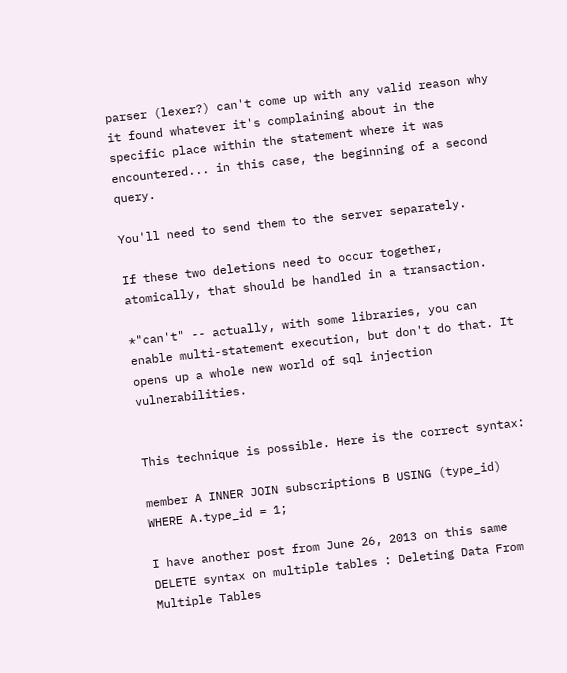parser (lexer?) can't come up with any valid reason why it found whatever it's complaining about in the specific place within the statement where it was encountered... in this case, the beginning of a second query.

You'll need to send them to the server separately.

If these two deletions need to occur together, atomically, that should be handled in a transaction.

*"can't" -- actually, with some libraries, you can enable multi-statement execution, but don't do that. It opens up a whole new world of sql injection vulnerabilities.


This technique is possible. Here is the correct syntax:

member A INNER JOIN subscriptions B USING (type_id)
WHERE A.type_id = 1;

I have another post from June 26, 2013 on this same DELETE syntax on multiple tables : Deleting Data From Multiple Tables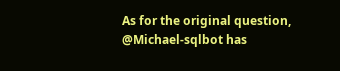As for the original question, @Michael-sqlbot has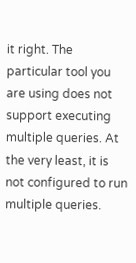it right. The particular tool you are using does not support executing multiple queries. At the very least, it is not configured to run multiple queries.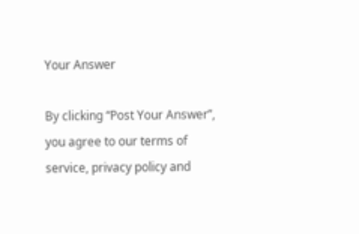Your Answer

By clicking “Post Your Answer”, you agree to our terms of service, privacy policy and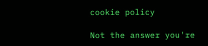cookie policy

Not the answer you're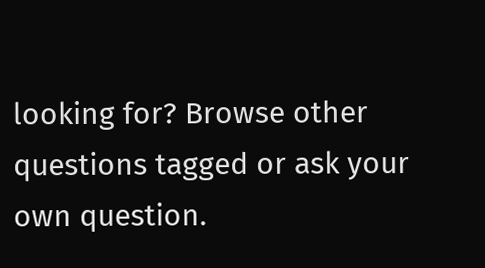looking for? Browse other questions tagged or ask your own question.